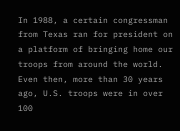In 1988, a certain congressman from Texas ran for president on a platform of bringing home our troops from around the world. Even then, more than 30 years ago, U.S. troops were in over 100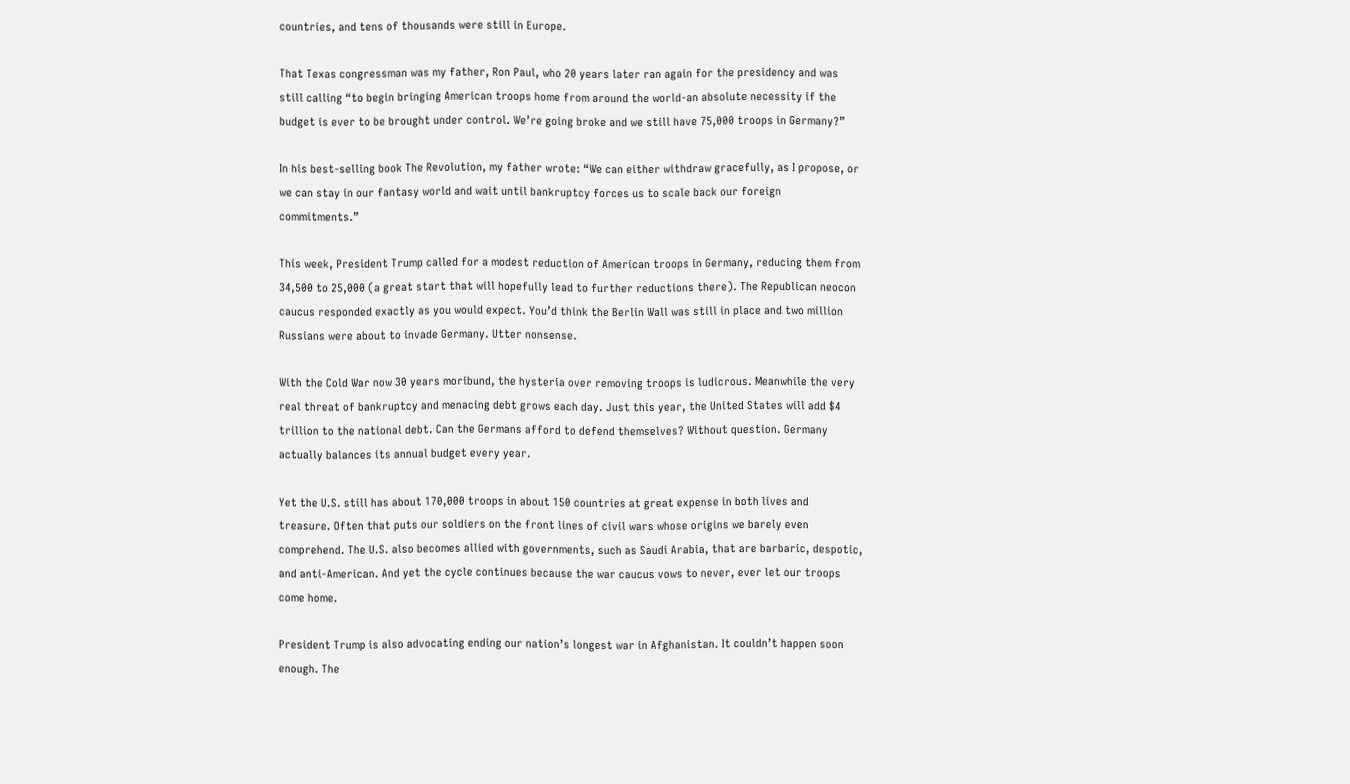countries, and tens of thousands were still in Europe.

That Texas congressman was my father, Ron Paul, who 20 years later ran again for the presidency and was still calling “to begin bringing American troops home from around the world-an absolute necessity if the budget is ever to be brought under control. We’re going broke and we still have 75,000 troops in Germany?”

In his best-selling book The Revolution, my father wrote: “We can either withdraw gracefully, as I propose, or we can stay in our fantasy world and wait until bankruptcy forces us to scale back our foreign commitments.”

This week, President Trump called for a modest reduction of American troops in Germany, reducing them from 34,500 to 25,000 (a great start that will hopefully lead to further reductions there). The Republican neocon caucus responded exactly as you would expect. You’d think the Berlin Wall was still in place and two million Russians were about to invade Germany. Utter nonsense.

With the Cold War now 30 years moribund, the hysteria over removing troops is ludicrous. Meanwhile the very real threat of bankruptcy and menacing debt grows each day. Just this year, the United States will add $4 trillion to the national debt. Can the Germans afford to defend themselves? Without question. Germany actually balances its annual budget every year.

Yet the U.S. still has about 170,000 troops in about 150 countries at great expense in both lives and treasure. Often that puts our soldiers on the front lines of civil wars whose origins we barely even comprehend. The U.S. also becomes allied with governments, such as Saudi Arabia, that are barbaric, despotic, and anti-American. And yet the cycle continues because the war caucus vows to never, ever let our troops come home.

President Trump is also advocating ending our nation’s longest war in Afghanistan. It couldn’t happen soon enough. The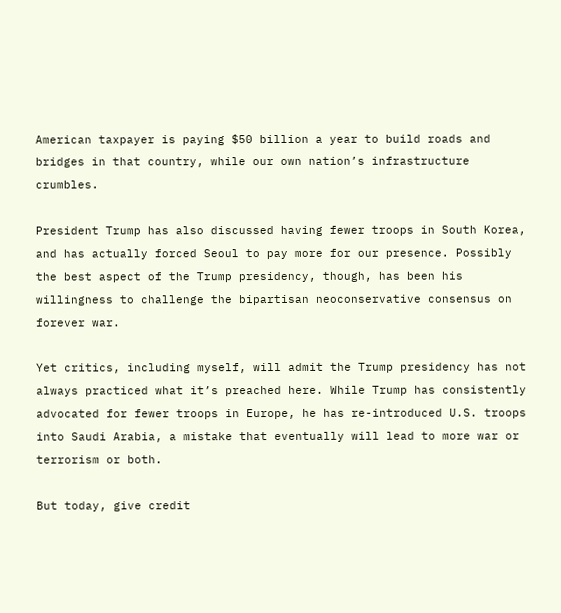American taxpayer is paying $50 billion a year to build roads and bridges in that country, while our own nation’s infrastructure crumbles.

President Trump has also discussed having fewer troops in South Korea, and has actually forced Seoul to pay more for our presence. Possibly the best aspect of the Trump presidency, though, has been his willingness to challenge the bipartisan neoconservative consensus on forever war.

Yet critics, including myself, will admit the Trump presidency has not always practiced what it’s preached here. While Trump has consistently advocated for fewer troops in Europe, he has re-introduced U.S. troops into Saudi Arabia, a mistake that eventually will lead to more war or terrorism or both.

But today, give credit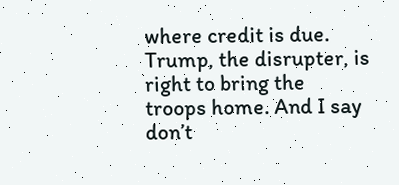where credit is due. Trump, the disrupter, is right to bring the troops home. And I say don’t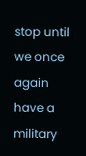stop until we once again have a military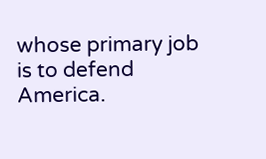whose primary job is to defend America.